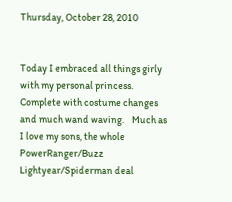Thursday, October 28, 2010


Today I embraced all things girly with my personal princess.  Complete with costume changes and much wand waving.    Much as I love my sons, the whole PowerRanger/Buzz Lightyear/Spiderman deal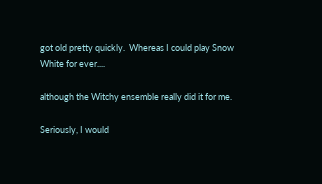got old pretty quickly.  Whereas I could play Snow White for ever....

although the Witchy ensemble really did it for me.

Seriously, I would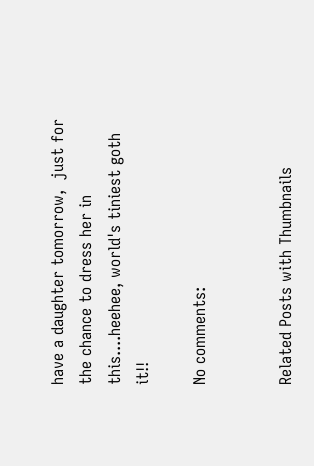have a daughter tomorrow,  just for the chance to dress her in this....heehee, world's tiniest goth it!!

No comments:


Related Posts with Thumbnails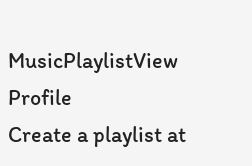MusicPlaylistView Profile
Create a playlist at